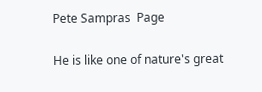Pete Sampras  Page

He is like one of nature's great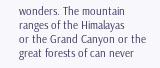wonders. The mountain ranges of the Himalayas
or the Grand Canyon or the great forests of can never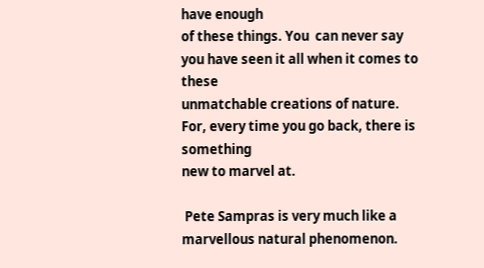have enough
of these things. You  can never say you have seen it all when it comes to these
unmatchable creations of nature. For, every time you go back, there is something
new to marvel at.

 Pete Sampras is very much like a marvellous natural phenomenon.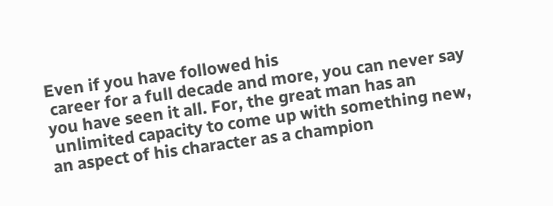Even if you have followed his
 career for a full decade and more, you can never say you have seen it all. For, the great man has an
 unlimited capacity to come up with something new, an aspect of his character as a champion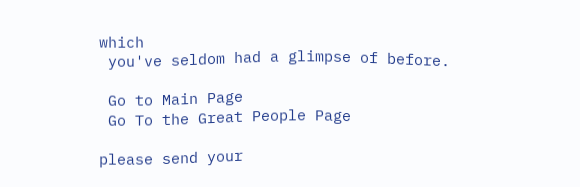which
 you've seldom had a glimpse of before.

 Go to Main Page
 Go To the Great People Page

please send your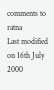comments to ratna
Last modified on 16th July 2000